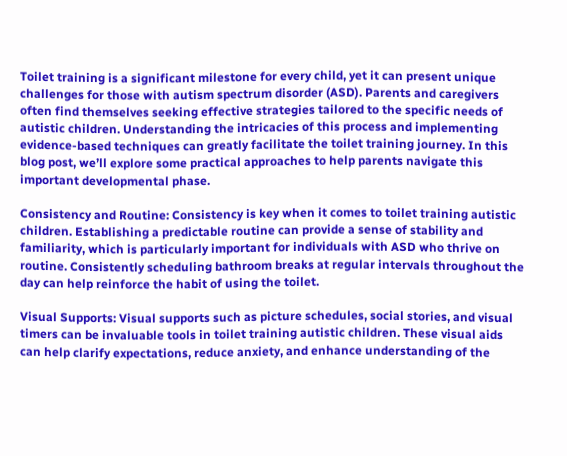Toilet training is a significant milestone for every child, yet it can present unique challenges for those with autism spectrum disorder (ASD). Parents and caregivers often find themselves seeking effective strategies tailored to the specific needs of autistic children. Understanding the intricacies of this process and implementing evidence-based techniques can greatly facilitate the toilet training journey. In this blog post, we’ll explore some practical approaches to help parents navigate this important developmental phase.

Consistency and Routine: Consistency is key when it comes to toilet training autistic children. Establishing a predictable routine can provide a sense of stability and familiarity, which is particularly important for individuals with ASD who thrive on routine. Consistently scheduling bathroom breaks at regular intervals throughout the day can help reinforce the habit of using the toilet.

Visual Supports: Visual supports such as picture schedules, social stories, and visual timers can be invaluable tools in toilet training autistic children. These visual aids can help clarify expectations, reduce anxiety, and enhance understanding of the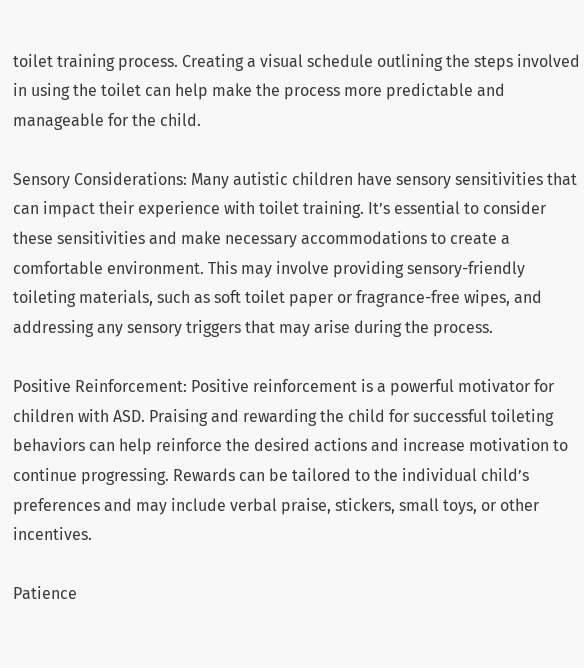toilet training process. Creating a visual schedule outlining the steps involved in using the toilet can help make the process more predictable and manageable for the child.

Sensory Considerations: Many autistic children have sensory sensitivities that can impact their experience with toilet training. It’s essential to consider these sensitivities and make necessary accommodations to create a comfortable environment. This may involve providing sensory-friendly toileting materials, such as soft toilet paper or fragrance-free wipes, and addressing any sensory triggers that may arise during the process.

Positive Reinforcement: Positive reinforcement is a powerful motivator for children with ASD. Praising and rewarding the child for successful toileting behaviors can help reinforce the desired actions and increase motivation to continue progressing. Rewards can be tailored to the individual child’s preferences and may include verbal praise, stickers, small toys, or other incentives.

Patience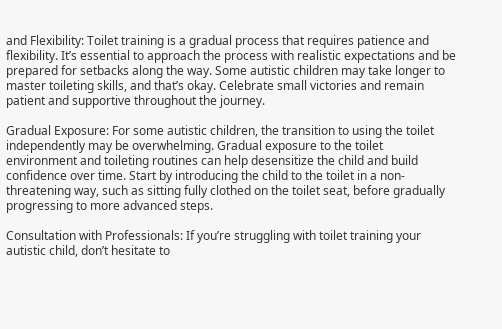and Flexibility: Toilet training is a gradual process that requires patience and flexibility. It’s essential to approach the process with realistic expectations and be prepared for setbacks along the way. Some autistic children may take longer to master toileting skills, and that’s okay. Celebrate small victories and remain patient and supportive throughout the journey.

Gradual Exposure: For some autistic children, the transition to using the toilet independently may be overwhelming. Gradual exposure to the toilet environment and toileting routines can help desensitize the child and build confidence over time. Start by introducing the child to the toilet in a non-threatening way, such as sitting fully clothed on the toilet seat, before gradually progressing to more advanced steps.

Consultation with Professionals: If you’re struggling with toilet training your autistic child, don’t hesitate to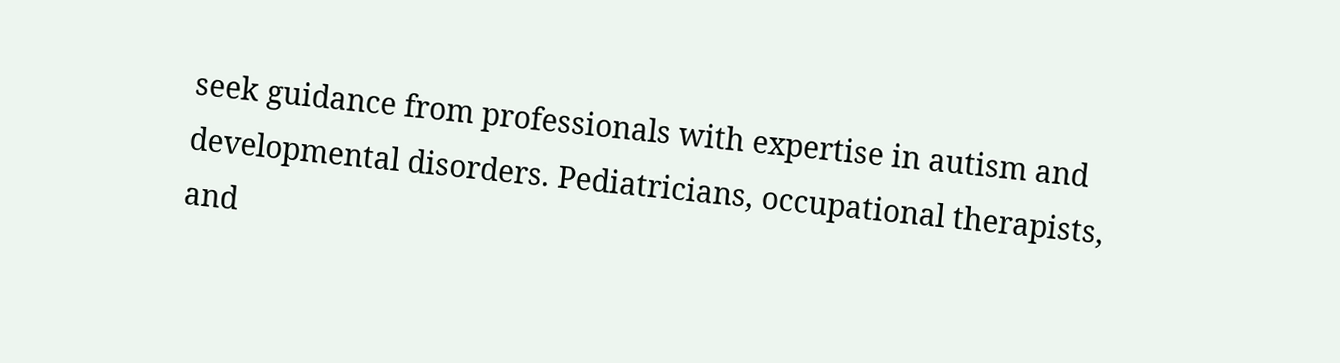seek guidance from professionals with expertise in autism and developmental disorders. Pediatricians, occupational therapists, and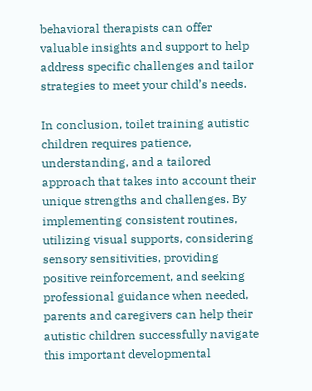behavioral therapists can offer valuable insights and support to help address specific challenges and tailor strategies to meet your child’s needs.

In conclusion, toilet training autistic children requires patience, understanding, and a tailored approach that takes into account their unique strengths and challenges. By implementing consistent routines, utilizing visual supports, considering sensory sensitivities, providing positive reinforcement, and seeking professional guidance when needed, parents and caregivers can help their autistic children successfully navigate this important developmental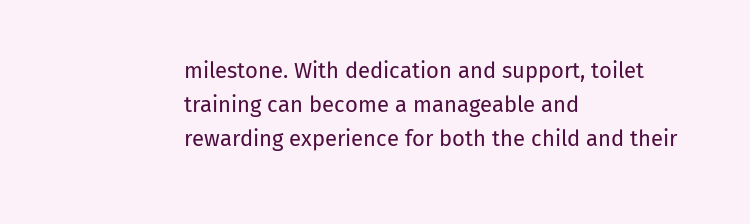milestone. With dedication and support, toilet training can become a manageable and rewarding experience for both the child and their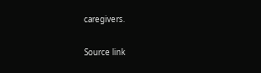caregivers.

Source link